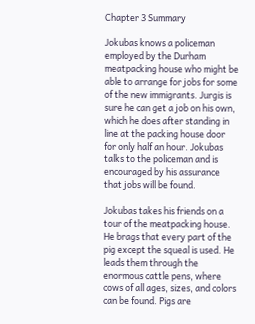Chapter 3 Summary

Jokubas knows a policeman employed by the Durham meatpacking house who might be able to arrange for jobs for some of the new immigrants. Jurgis is sure he can get a job on his own, which he does after standing in line at the packing house door for only half an hour. Jokubas talks to the policeman and is encouraged by his assurance that jobs will be found.

Jokubas takes his friends on a tour of the meatpacking house. He brags that every part of the pig except the squeal is used. He leads them through the enormous cattle pens, where cows of all ages, sizes, and colors can be found. Pigs are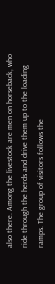also there. Among the livestock are men on horseback, who ride through the herds and drive them up to the loading ramps. The group of visitors follows the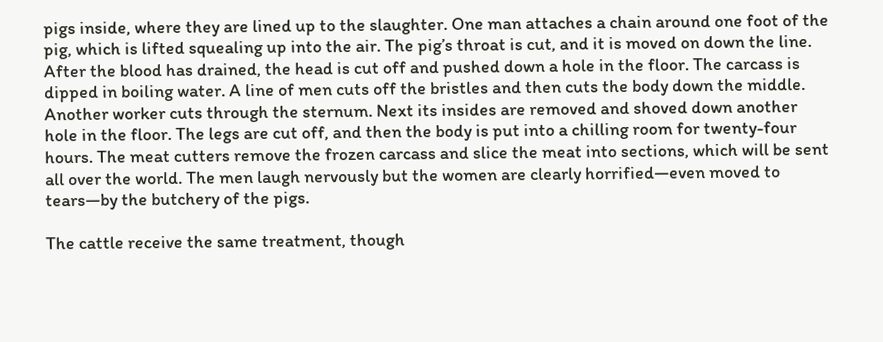pigs inside, where they are lined up to the slaughter. One man attaches a chain around one foot of the pig, which is lifted squealing up into the air. The pig’s throat is cut, and it is moved on down the line. After the blood has drained, the head is cut off and pushed down a hole in the floor. The carcass is dipped in boiling water. A line of men cuts off the bristles and then cuts the body down the middle. Another worker cuts through the sternum. Next its insides are removed and shoved down another hole in the floor. The legs are cut off, and then the body is put into a chilling room for twenty-four hours. The meat cutters remove the frozen carcass and slice the meat into sections, which will be sent all over the world. The men laugh nervously but the women are clearly horrified—even moved to tears—by the butchery of the pigs.

The cattle receive the same treatment, though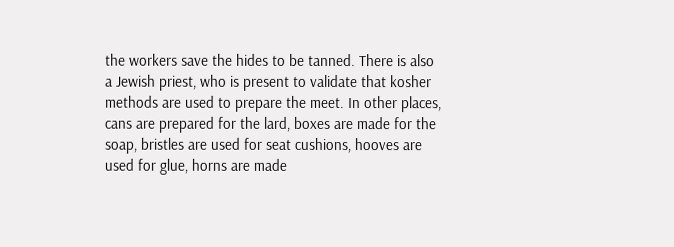the workers save the hides to be tanned. There is also a Jewish priest, who is present to validate that kosher methods are used to prepare the meet. In other places, cans are prepared for the lard, boxes are made for the soap, bristles are used for seat cushions, hooves are used for glue, horns are made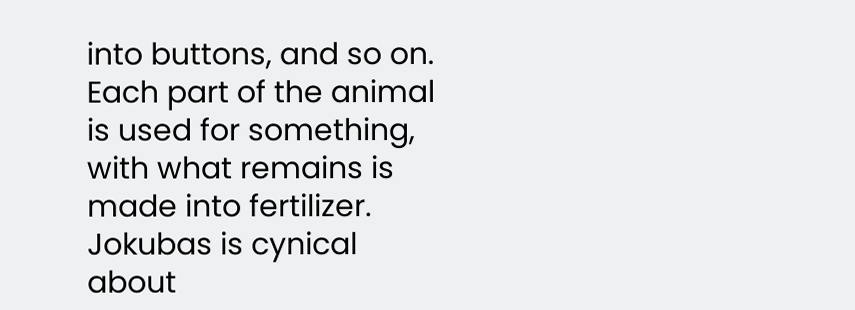into buttons, and so on. Each part of the animal is used for something, with what remains is made into fertilizer. Jokubas is cynical about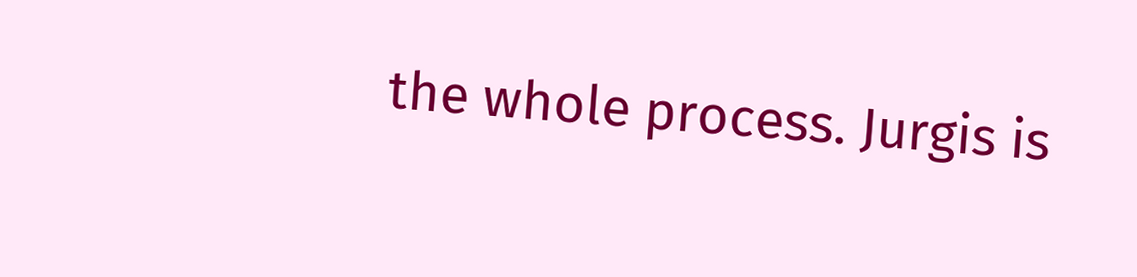the whole process. Jurgis is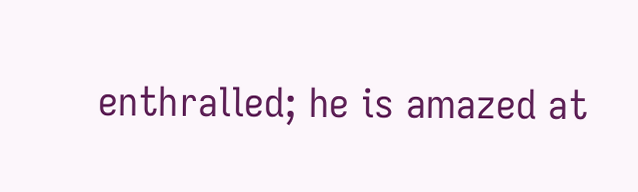enthralled; he is amazed at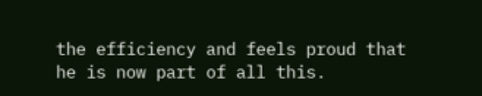the efficiency and feels proud that he is now part of all this.